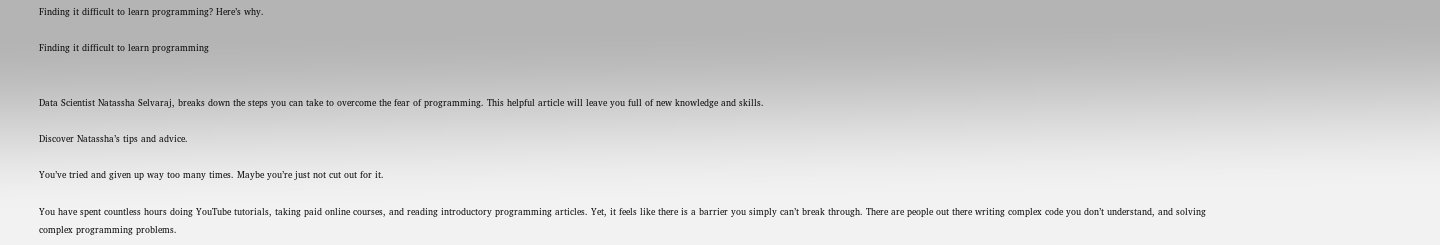Finding it difficult to learn programming? Here’s why.

Finding it difficult to learn programming


Data Scientist Natassha Selvaraj, breaks down the steps you can take to overcome the fear of programming. This helpful article will leave you full of new knowledge and skills.

Discover Natassha’s tips and advice.

You’ve tried and given up way too many times. Maybe you’re just not cut out for it.

You have spent countless hours doing YouTube tutorials, taking paid online courses, and reading introductory programming articles. Yet, it feels like there is a barrier you simply can’t break through. There are people out there writing complex code you don’t understand, and solving complex programming problems.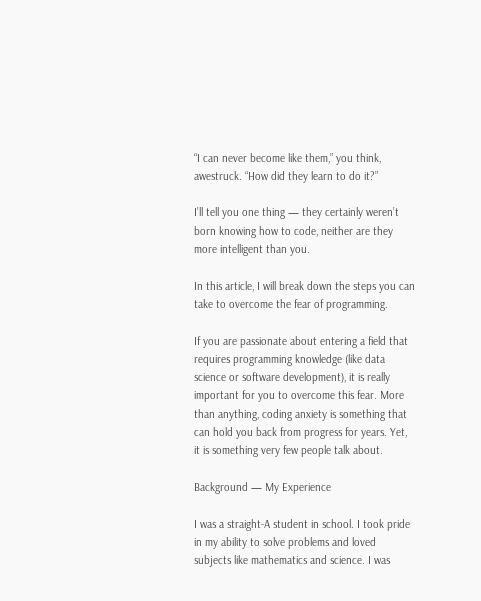“I can never become like them,” you think, awestruck. “How did they learn to do it?”

I’ll tell you one thing — they certainly weren’t born knowing how to code, neither are they more intelligent than you.

In this article, I will break down the steps you can take to overcome the fear of programming.

If you are passionate about entering a field that requires programming knowledge (like data science or software development), it is really important for you to overcome this fear. More than anything, coding anxiety is something that can hold you back from progress for years. Yet, it is something very few people talk about.

Background — My Experience

I was a straight-A student in school. I took pride in my ability to solve problems and loved subjects like mathematics and science. I was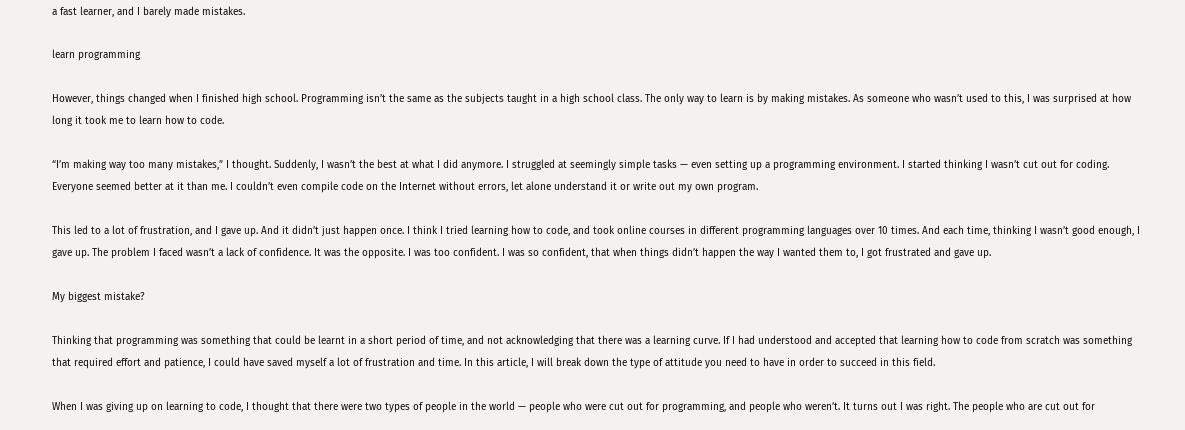a fast learner, and I barely made mistakes.

learn programming

However, things changed when I finished high school. Programming isn’t the same as the subjects taught in a high school class. The only way to learn is by making mistakes. As someone who wasn’t used to this, I was surprised at how long it took me to learn how to code.

“I’m making way too many mistakes,” I thought. Suddenly, I wasn’t the best at what I did anymore. I struggled at seemingly simple tasks — even setting up a programming environment. I started thinking I wasn’t cut out for coding. Everyone seemed better at it than me. I couldn’t even compile code on the Internet without errors, let alone understand it or write out my own program.

This led to a lot of frustration, and I gave up. And it didn’t just happen once. I think I tried learning how to code, and took online courses in different programming languages over 10 times. And each time, thinking I wasn’t good enough, I gave up. The problem I faced wasn’t a lack of confidence. It was the opposite. I was too confident. I was so confident, that when things didn’t happen the way I wanted them to, I got frustrated and gave up.

My biggest mistake?

Thinking that programming was something that could be learnt in a short period of time, and not acknowledging that there was a learning curve. If I had understood and accepted that learning how to code from scratch was something that required effort and patience, I could have saved myself a lot of frustration and time. In this article, I will break down the type of attitude you need to have in order to succeed in this field.

When I was giving up on learning to code, I thought that there were two types of people in the world — people who were cut out for programming, and people who weren’t. It turns out I was right. The people who are cut out for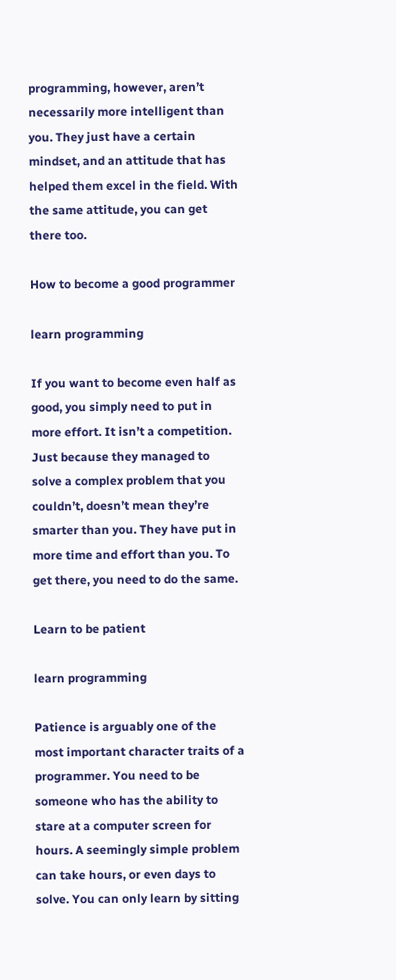programming, however, aren’t necessarily more intelligent than you. They just have a certain mindset, and an attitude that has helped them excel in the field. With the same attitude, you can get there too.

How to become a good programmer

learn programming

If you want to become even half as good, you simply need to put in more effort. It isn’t a competition. Just because they managed to solve a complex problem that you couldn’t, doesn’t mean they’re smarter than you. They have put in more time and effort than you. To get there, you need to do the same.

Learn to be patient

learn programming

Patience is arguably one of the most important character traits of a programmer. You need to be someone who has the ability to stare at a computer screen for hours. A seemingly simple problem can take hours, or even days to solve. You can only learn by sitting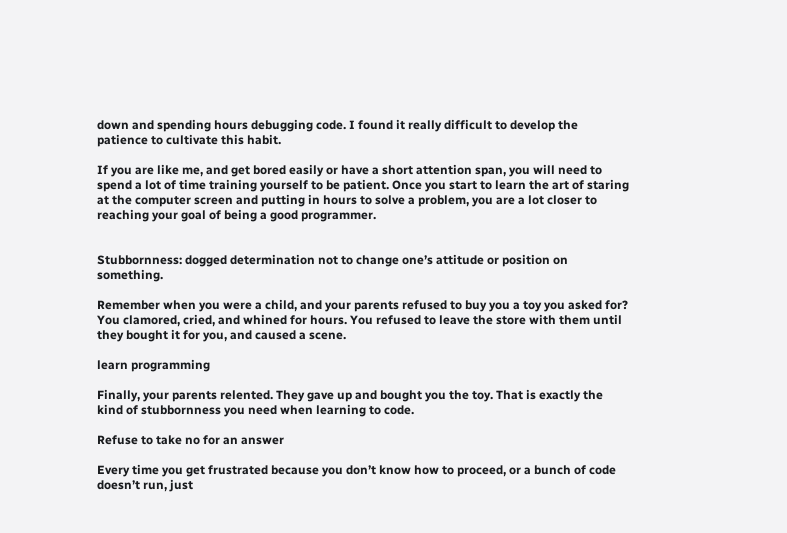down and spending hours debugging code. I found it really difficult to develop the patience to cultivate this habit.

If you are like me, and get bored easily or have a short attention span, you will need to spend a lot of time training yourself to be patient. Once you start to learn the art of staring at the computer screen and putting in hours to solve a problem, you are a lot closer to reaching your goal of being a good programmer.


Stubbornness: dogged determination not to change one’s attitude or position on something.

Remember when you were a child, and your parents refused to buy you a toy you asked for? You clamored, cried, and whined for hours. You refused to leave the store with them until they bought it for you, and caused a scene.

learn programming

Finally, your parents relented. They gave up and bought you the toy. That is exactly the kind of stubbornness you need when learning to code.

Refuse to take no for an answer

Every time you get frustrated because you don’t know how to proceed, or a bunch of code doesn’t run, just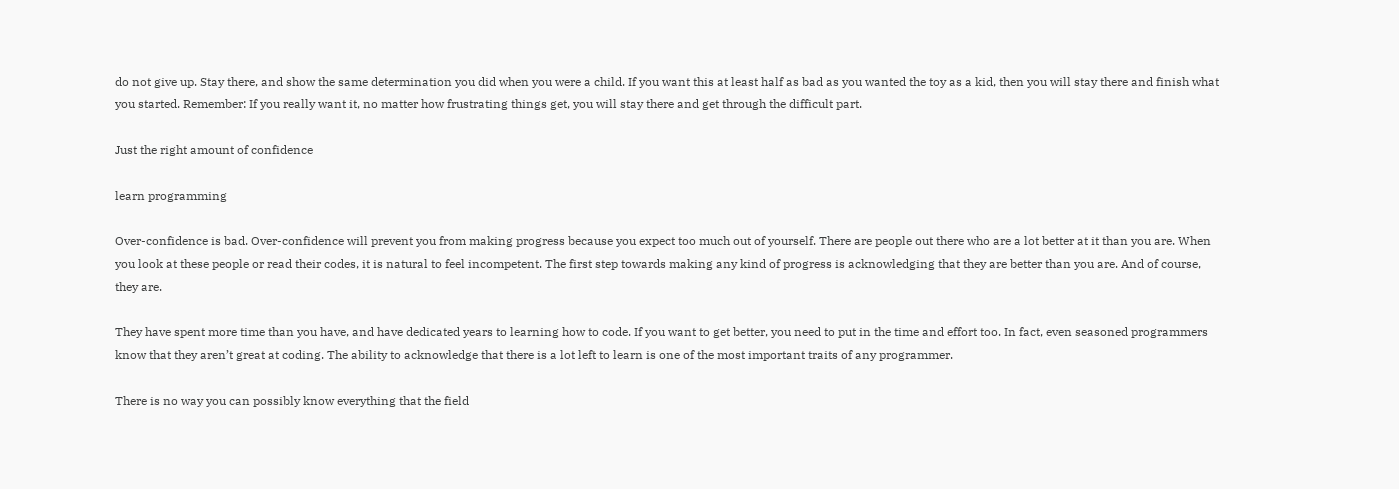do not give up. Stay there, and show the same determination you did when you were a child. If you want this at least half as bad as you wanted the toy as a kid, then you will stay there and finish what you started. Remember: If you really want it, no matter how frustrating things get, you will stay there and get through the difficult part.

Just the right amount of confidence

learn programming

Over-confidence is bad. Over-confidence will prevent you from making progress because you expect too much out of yourself. There are people out there who are a lot better at it than you are. When you look at these people or read their codes, it is natural to feel incompetent. The first step towards making any kind of progress is acknowledging that they are better than you are. And of course, they are.

They have spent more time than you have, and have dedicated years to learning how to code. If you want to get better, you need to put in the time and effort too. In fact, even seasoned programmers know that they aren’t great at coding. The ability to acknowledge that there is a lot left to learn is one of the most important traits of any programmer.

There is no way you can possibly know everything that the field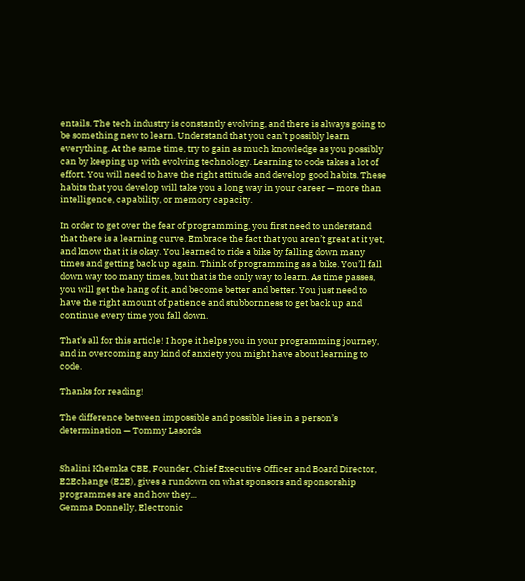entails. The tech industry is constantly evolving, and there is always going to be something new to learn. Understand that you can’t possibly learn everything. At the same time, try to gain as much knowledge as you possibly can by keeping up with evolving technology. Learning to code takes a lot of effort. You will need to have the right attitude and develop good habits. These habits that you develop will take you a long way in your career — more than intelligence, capability, or memory capacity.

In order to get over the fear of programming, you first need to understand that there is a learning curve. Embrace the fact that you aren’t great at it yet, and know that it is okay. You learned to ride a bike by falling down many times and getting back up again. Think of programming as a bike. You’ll fall down way too many times, but that is the only way to learn. As time passes, you will get the hang of it, and become better and better. You just need to have the right amount of patience and stubbornness to get back up and continue every time you fall down.

That’s all for this article! I hope it helps you in your programming journey, and in overcoming any kind of anxiety you might have about learning to code.

Thanks for reading!

The difference between impossible and possible lies in a person’s determination — Tommy Lasorda


Shalini Khemka CBE, Founder, Chief Executive Officer and Board Director, E2Echange (E2E), gives a rundown on what sponsors and sponsorship programmes are and how they...
Gemma Donnelly, Electronic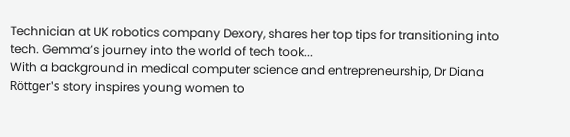Technician at UK robotics company Dexory, shares her top tips for transitioning into tech. Gemma’s journey into the world of tech took...
With a background in medical computer science and entrepreneurship, Dr Diana Röttger's story inspires young women to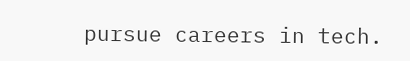pursue careers in tech.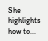She highlights how to...